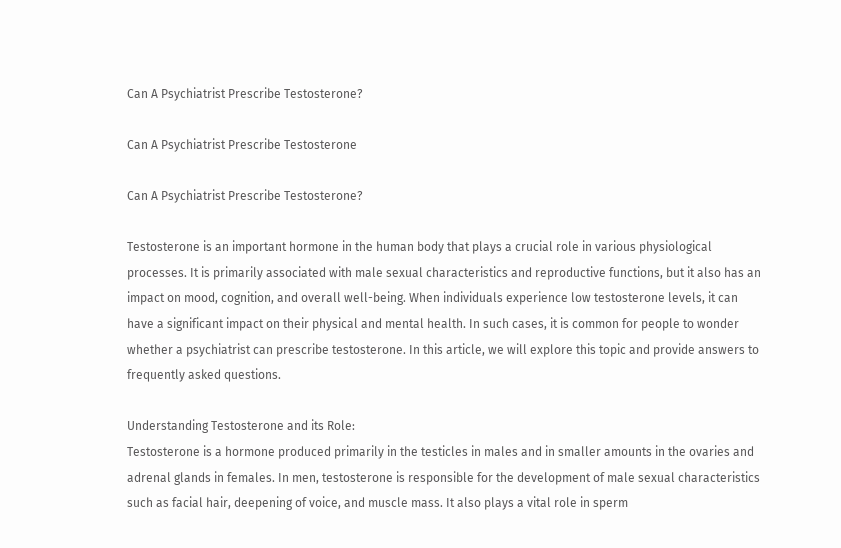Can A Psychiatrist Prescribe Testosterone?

Can A Psychiatrist Prescribe Testosterone

Can A Psychiatrist Prescribe Testosterone?

Testosterone is an important hormone in the human body that plays a crucial role in various physiological processes. It is primarily associated with male sexual characteristics and reproductive functions, but it also has an impact on mood, cognition, and overall well-being. When individuals experience low testosterone levels, it can have a significant impact on their physical and mental health. In such cases, it is common for people to wonder whether a psychiatrist can prescribe testosterone. In this article, we will explore this topic and provide answers to frequently asked questions.

Understanding Testosterone and its Role:
Testosterone is a hormone produced primarily in the testicles in males and in smaller amounts in the ovaries and adrenal glands in females. In men, testosterone is responsible for the development of male sexual characteristics such as facial hair, deepening of voice, and muscle mass. It also plays a vital role in sperm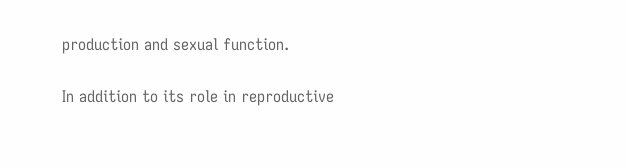production and sexual function.

In addition to its role in reproductive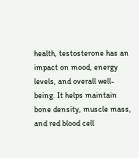health, testosterone has an impact on mood, energy levels, and overall well-being. It helps maintain bone density, muscle mass, and red blood cell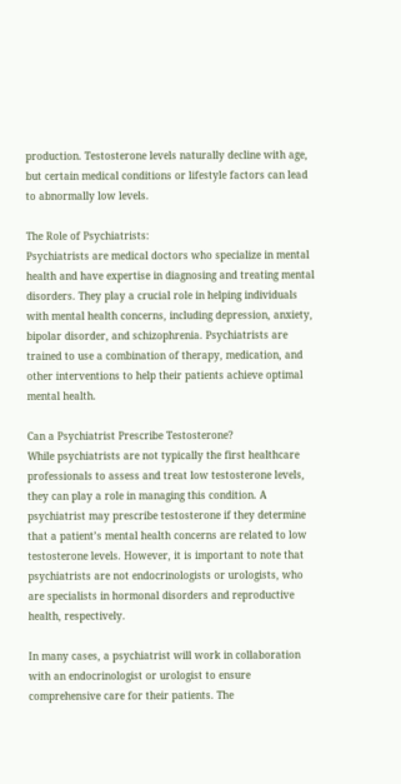production. Testosterone levels naturally decline with age, but certain medical conditions or lifestyle factors can lead to abnormally low levels.

The Role of Psychiatrists:
Psychiatrists are medical doctors who specialize in mental health and have expertise in diagnosing and treating mental disorders. They play a crucial role in helping individuals with mental health concerns, including depression, anxiety, bipolar disorder, and schizophrenia. Psychiatrists are trained to use a combination of therapy, medication, and other interventions to help their patients achieve optimal mental health.

Can a Psychiatrist Prescribe Testosterone?
While psychiatrists are not typically the first healthcare professionals to assess and treat low testosterone levels, they can play a role in managing this condition. A psychiatrist may prescribe testosterone if they determine that a patient’s mental health concerns are related to low testosterone levels. However, it is important to note that psychiatrists are not endocrinologists or urologists, who are specialists in hormonal disorders and reproductive health, respectively.

In many cases, a psychiatrist will work in collaboration with an endocrinologist or urologist to ensure comprehensive care for their patients. The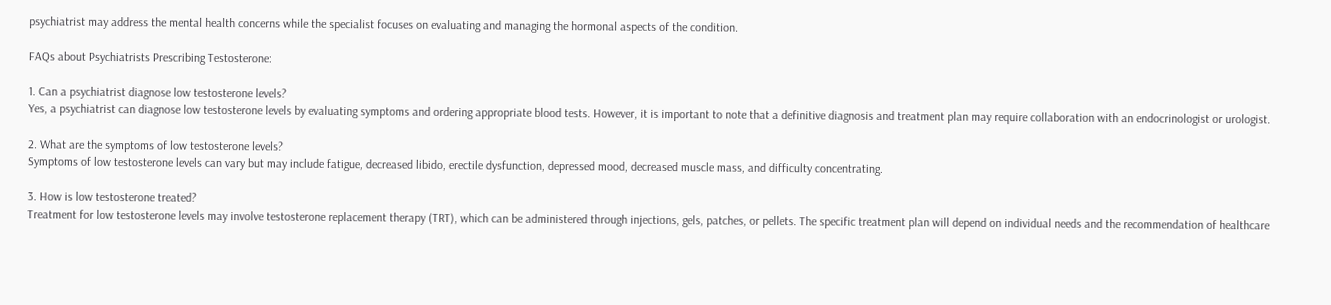psychiatrist may address the mental health concerns while the specialist focuses on evaluating and managing the hormonal aspects of the condition.

FAQs about Psychiatrists Prescribing Testosterone:

1. Can a psychiatrist diagnose low testosterone levels?
Yes, a psychiatrist can diagnose low testosterone levels by evaluating symptoms and ordering appropriate blood tests. However, it is important to note that a definitive diagnosis and treatment plan may require collaboration with an endocrinologist or urologist.

2. What are the symptoms of low testosterone levels?
Symptoms of low testosterone levels can vary but may include fatigue, decreased libido, erectile dysfunction, depressed mood, decreased muscle mass, and difficulty concentrating.

3. How is low testosterone treated?
Treatment for low testosterone levels may involve testosterone replacement therapy (TRT), which can be administered through injections, gels, patches, or pellets. The specific treatment plan will depend on individual needs and the recommendation of healthcare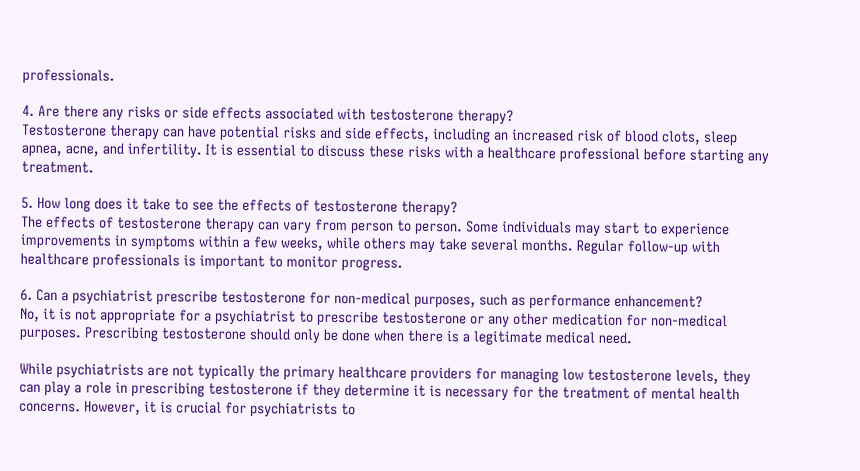professionals.

4. Are there any risks or side effects associated with testosterone therapy?
Testosterone therapy can have potential risks and side effects, including an increased risk of blood clots, sleep apnea, acne, and infertility. It is essential to discuss these risks with a healthcare professional before starting any treatment.

5. How long does it take to see the effects of testosterone therapy?
The effects of testosterone therapy can vary from person to person. Some individuals may start to experience improvements in symptoms within a few weeks, while others may take several months. Regular follow-up with healthcare professionals is important to monitor progress.

6. Can a psychiatrist prescribe testosterone for non-medical purposes, such as performance enhancement?
No, it is not appropriate for a psychiatrist to prescribe testosterone or any other medication for non-medical purposes. Prescribing testosterone should only be done when there is a legitimate medical need.

While psychiatrists are not typically the primary healthcare providers for managing low testosterone levels, they can play a role in prescribing testosterone if they determine it is necessary for the treatment of mental health concerns. However, it is crucial for psychiatrists to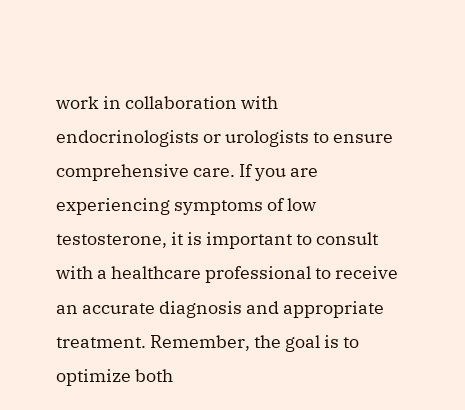work in collaboration with endocrinologists or urologists to ensure comprehensive care. If you are experiencing symptoms of low testosterone, it is important to consult with a healthcare professional to receive an accurate diagnosis and appropriate treatment. Remember, the goal is to optimize both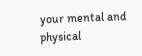your mental and physical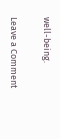well-being.

Leave a Comment